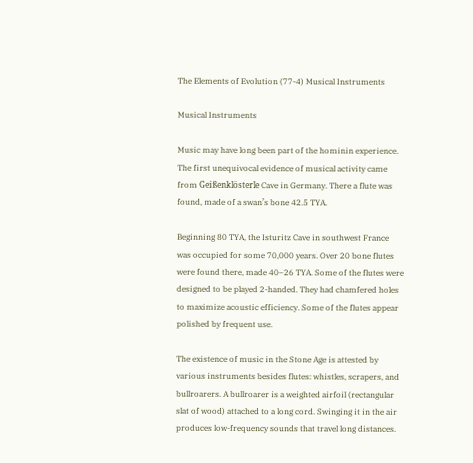The Elements of Evolution (77-4) Musical Instruments

Musical Instruments

Music may have long been part of the hominin experience. The first unequivocal evidence of musical activity came from Geißenklösterle Cave in Germany. There a flute was found, made of a swan’s bone 42.5 TYA.

Beginning 80 TYA, the Isturitz Cave in southwest France was occupied for some 70,000 years. Over 20 bone flutes were found there, made 40–26 TYA. Some of the flutes were designed to be played 2-handed. They had chamfered holes to maximize acoustic efficiency. Some of the flutes appear polished by frequent use.

The existence of music in the Stone Age is attested by various instruments besides flutes: whistles, scrapers, and bullroarers. A bullroarer is a weighted airfoil (rectangular slat of wood) attached to a long cord. Swinging it in the air produces low-frequency sounds that travel long distances.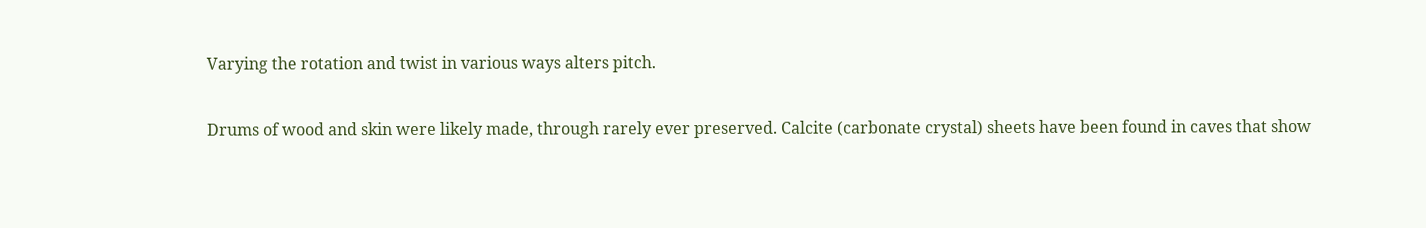Varying the rotation and twist in various ways alters pitch.

Drums of wood and skin were likely made, through rarely ever preserved. Calcite (carbonate crystal) sheets have been found in caves that show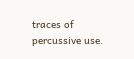traces of percussive use.